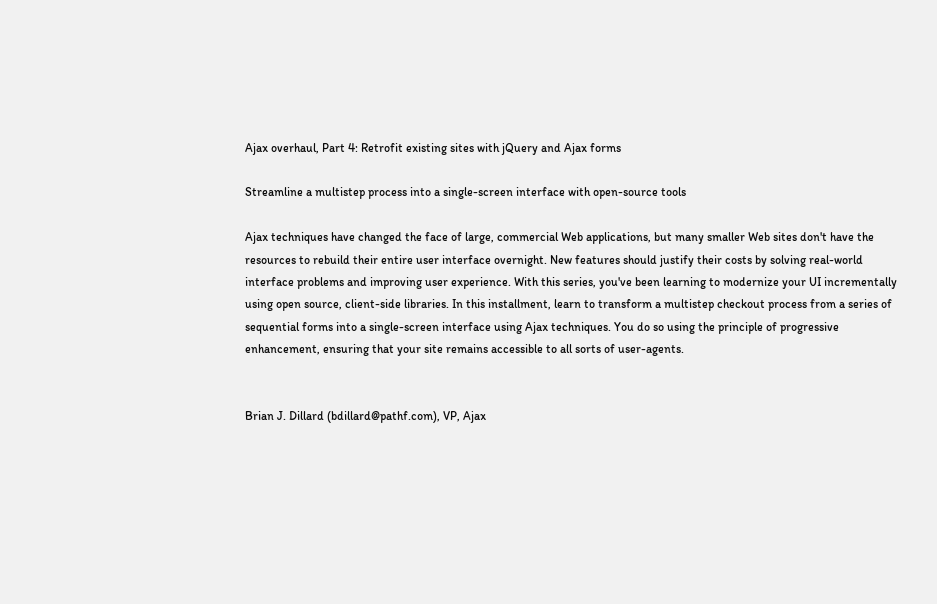Ajax overhaul, Part 4: Retrofit existing sites with jQuery and Ajax forms

Streamline a multistep process into a single-screen interface with open-source tools

Ajax techniques have changed the face of large, commercial Web applications, but many smaller Web sites don't have the resources to rebuild their entire user interface overnight. New features should justify their costs by solving real-world interface problems and improving user experience. With this series, you've been learning to modernize your UI incrementally using open source, client-side libraries. In this installment, learn to transform a multistep checkout process from a series of sequential forms into a single-screen interface using Ajax techniques. You do so using the principle of progressive enhancement, ensuring that your site remains accessible to all sorts of user-agents.


Brian J. Dillard (bdillard@pathf.com), VP, Ajax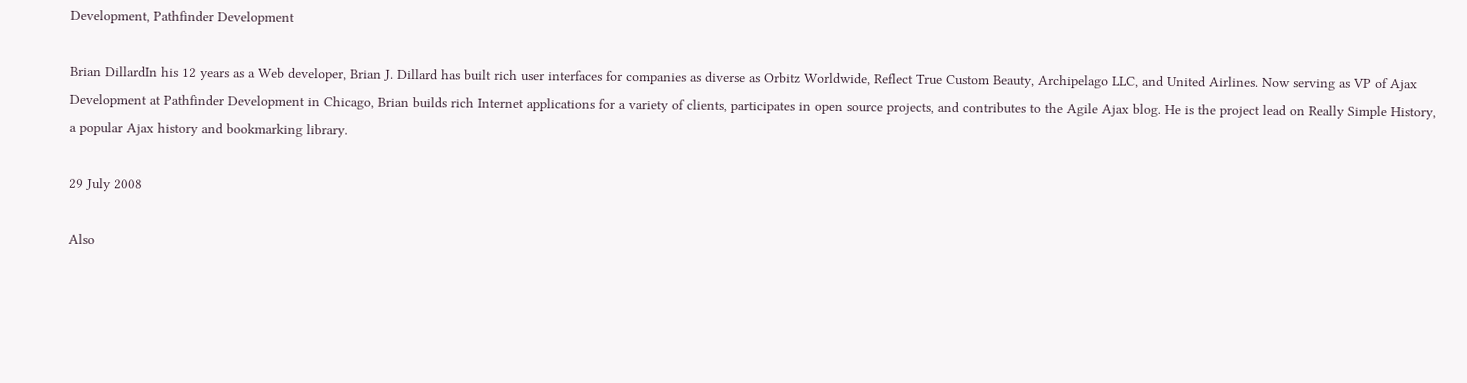Development, Pathfinder Development

Brian DillardIn his 12 years as a Web developer, Brian J. Dillard has built rich user interfaces for companies as diverse as Orbitz Worldwide, Reflect True Custom Beauty, Archipelago LLC, and United Airlines. Now serving as VP of Ajax Development at Pathfinder Development in Chicago, Brian builds rich Internet applications for a variety of clients, participates in open source projects, and contributes to the Agile Ajax blog. He is the project lead on Really Simple History, a popular Ajax history and bookmarking library.

29 July 2008

Also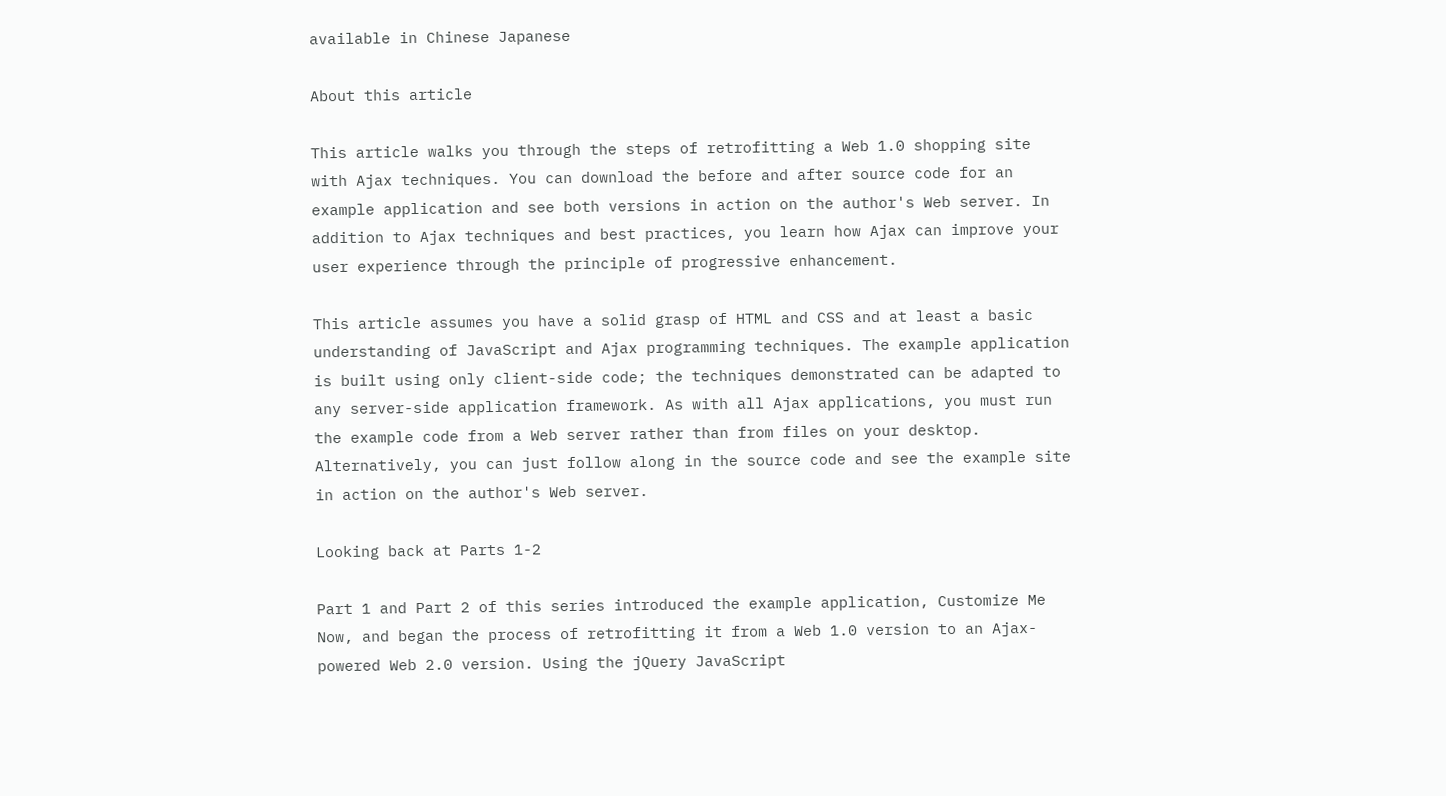available in Chinese Japanese

About this article

This article walks you through the steps of retrofitting a Web 1.0 shopping site with Ajax techniques. You can download the before and after source code for an example application and see both versions in action on the author's Web server. In addition to Ajax techniques and best practices, you learn how Ajax can improve your user experience through the principle of progressive enhancement.

This article assumes you have a solid grasp of HTML and CSS and at least a basic understanding of JavaScript and Ajax programming techniques. The example application is built using only client-side code; the techniques demonstrated can be adapted to any server-side application framework. As with all Ajax applications, you must run the example code from a Web server rather than from files on your desktop. Alternatively, you can just follow along in the source code and see the example site in action on the author's Web server.

Looking back at Parts 1-2

Part 1 and Part 2 of this series introduced the example application, Customize Me Now, and began the process of retrofitting it from a Web 1.0 version to an Ajax-powered Web 2.0 version. Using the jQuery JavaScript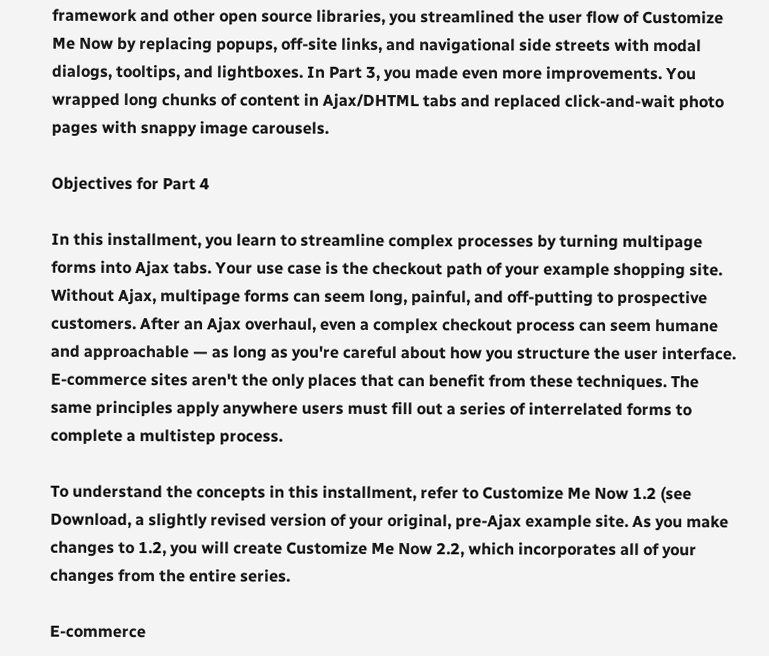framework and other open source libraries, you streamlined the user flow of Customize Me Now by replacing popups, off-site links, and navigational side streets with modal dialogs, tooltips, and lightboxes. In Part 3, you made even more improvements. You wrapped long chunks of content in Ajax/DHTML tabs and replaced click-and-wait photo pages with snappy image carousels.

Objectives for Part 4

In this installment, you learn to streamline complex processes by turning multipage forms into Ajax tabs. Your use case is the checkout path of your example shopping site. Without Ajax, multipage forms can seem long, painful, and off-putting to prospective customers. After an Ajax overhaul, even a complex checkout process can seem humane and approachable — as long as you're careful about how you structure the user interface. E-commerce sites aren't the only places that can benefit from these techniques. The same principles apply anywhere users must fill out a series of interrelated forms to complete a multistep process.

To understand the concepts in this installment, refer to Customize Me Now 1.2 (see Download, a slightly revised version of your original, pre-Ajax example site. As you make changes to 1.2, you will create Customize Me Now 2.2, which incorporates all of your changes from the entire series.

E-commerce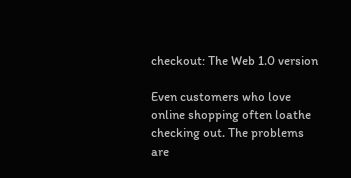checkout: The Web 1.0 version

Even customers who love online shopping often loathe checking out. The problems are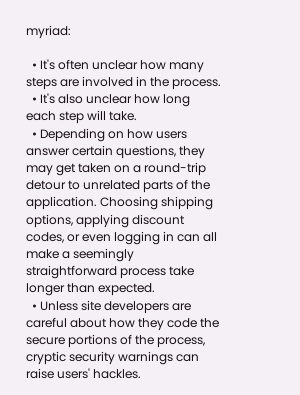myriad:

  • It's often unclear how many steps are involved in the process.
  • It's also unclear how long each step will take.
  • Depending on how users answer certain questions, they may get taken on a round-trip detour to unrelated parts of the application. Choosing shipping options, applying discount codes, or even logging in can all make a seemingly straightforward process take longer than expected.
  • Unless site developers are careful about how they code the secure portions of the process, cryptic security warnings can raise users' hackles.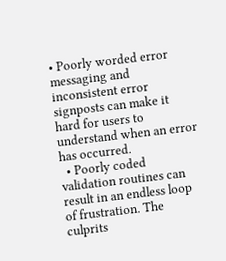• Poorly worded error messaging and inconsistent error signposts can make it hard for users to understand when an error has occurred.
  • Poorly coded validation routines can result in an endless loop of frustration. The culprits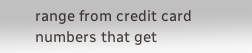range from credit card numbers that get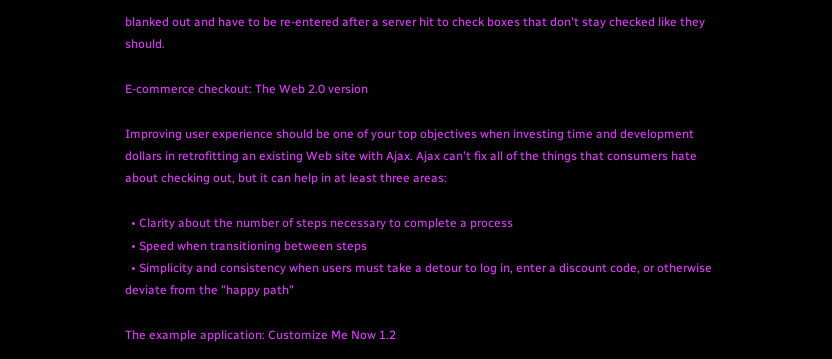blanked out and have to be re-entered after a server hit to check boxes that don't stay checked like they should.

E-commerce checkout: The Web 2.0 version

Improving user experience should be one of your top objectives when investing time and development dollars in retrofitting an existing Web site with Ajax. Ajax can't fix all of the things that consumers hate about checking out, but it can help in at least three areas:

  • Clarity about the number of steps necessary to complete a process
  • Speed when transitioning between steps
  • Simplicity and consistency when users must take a detour to log in, enter a discount code, or otherwise deviate from the "happy path"

The example application: Customize Me Now 1.2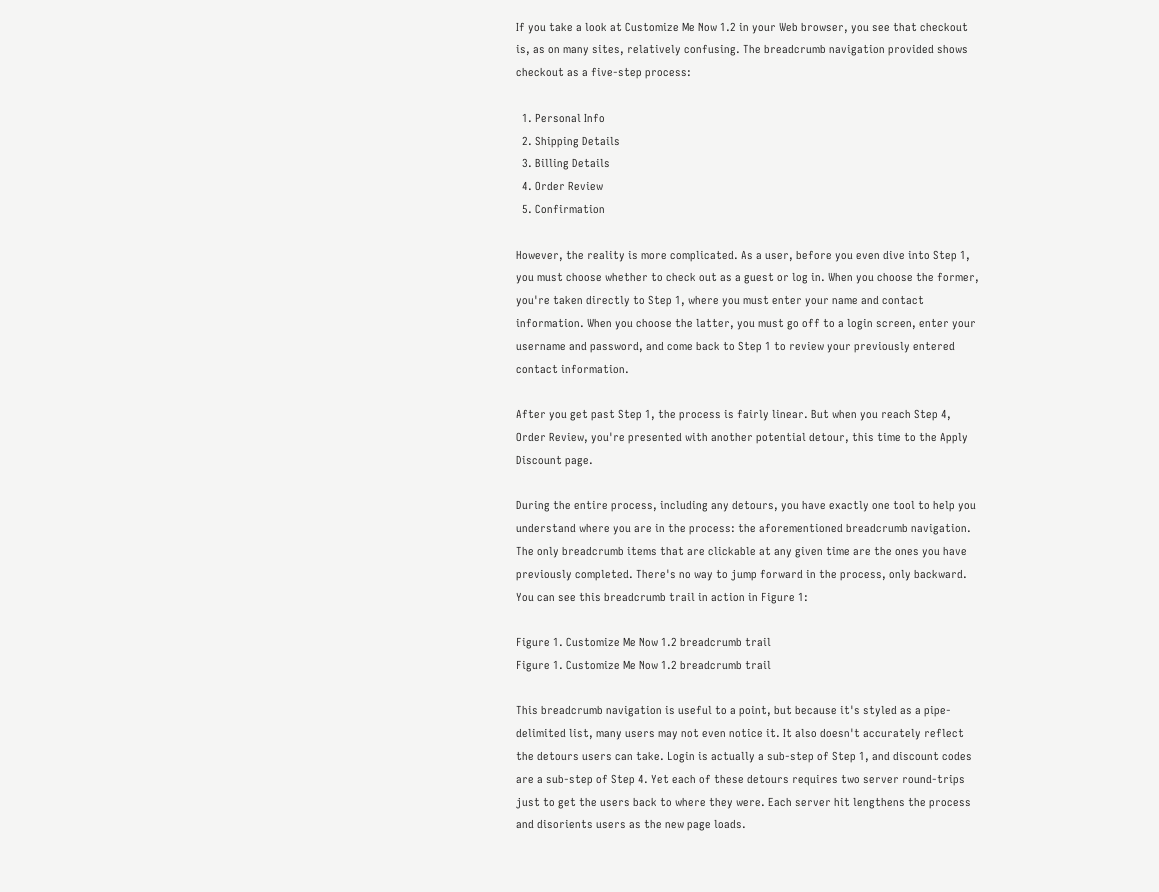If you take a look at Customize Me Now 1.2 in your Web browser, you see that checkout is, as on many sites, relatively confusing. The breadcrumb navigation provided shows checkout as a five-step process:

  1. Personal Info
  2. Shipping Details
  3. Billing Details
  4. Order Review
  5. Confirmation

However, the reality is more complicated. As a user, before you even dive into Step 1, you must choose whether to check out as a guest or log in. When you choose the former, you're taken directly to Step 1, where you must enter your name and contact information. When you choose the latter, you must go off to a login screen, enter your username and password, and come back to Step 1 to review your previously entered contact information.

After you get past Step 1, the process is fairly linear. But when you reach Step 4, Order Review, you're presented with another potential detour, this time to the Apply Discount page.

During the entire process, including any detours, you have exactly one tool to help you understand where you are in the process: the aforementioned breadcrumb navigation. The only breadcrumb items that are clickable at any given time are the ones you have previously completed. There's no way to jump forward in the process, only backward. You can see this breadcrumb trail in action in Figure 1:

Figure 1. Customize Me Now 1.2 breadcrumb trail
Figure 1. Customize Me Now 1.2 breadcrumb trail

This breadcrumb navigation is useful to a point, but because it's styled as a pipe-delimited list, many users may not even notice it. It also doesn't accurately reflect the detours users can take. Login is actually a sub-step of Step 1, and discount codes are a sub-step of Step 4. Yet each of these detours requires two server round-trips just to get the users back to where they were. Each server hit lengthens the process and disorients users as the new page loads.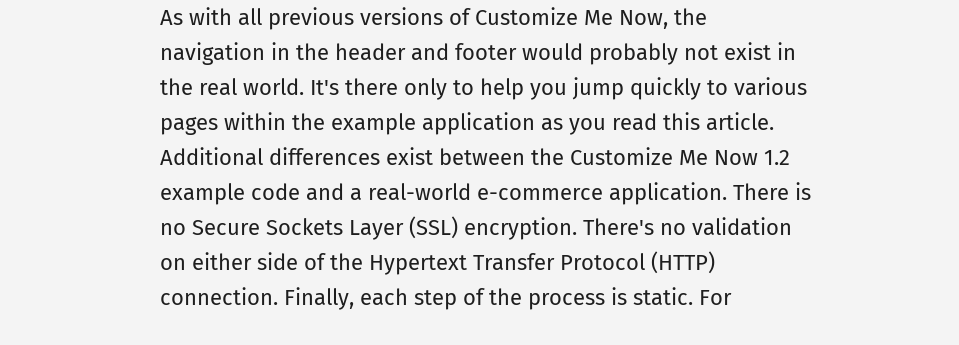As with all previous versions of Customize Me Now, the navigation in the header and footer would probably not exist in the real world. It's there only to help you jump quickly to various pages within the example application as you read this article. Additional differences exist between the Customize Me Now 1.2 example code and a real-world e-commerce application. There is no Secure Sockets Layer (SSL) encryption. There's no validation on either side of the Hypertext Transfer Protocol (HTTP) connection. Finally, each step of the process is static. For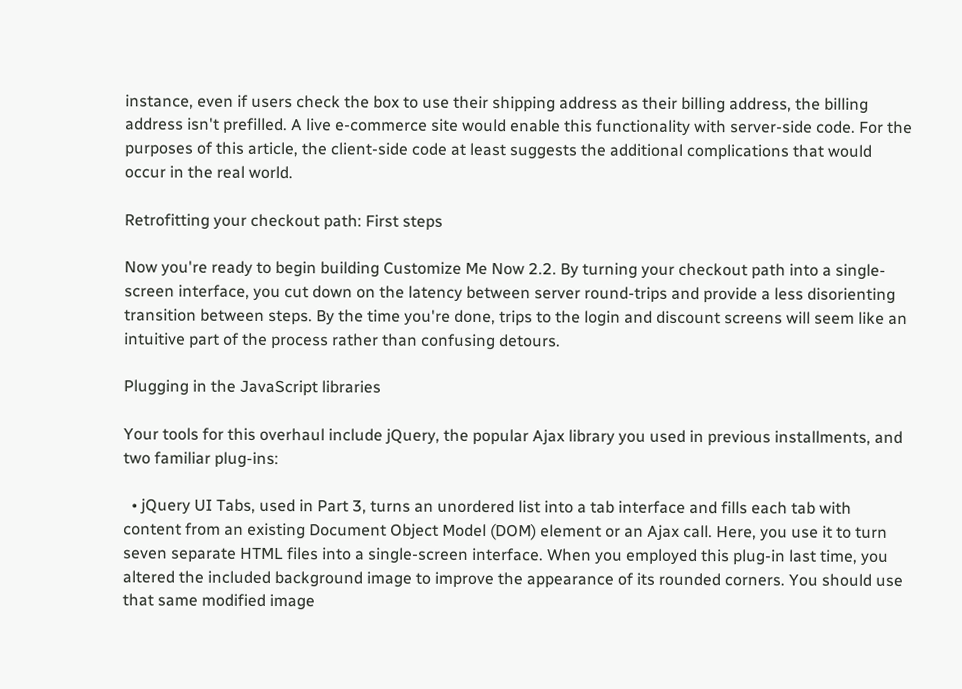instance, even if users check the box to use their shipping address as their billing address, the billing address isn't prefilled. A live e-commerce site would enable this functionality with server-side code. For the purposes of this article, the client-side code at least suggests the additional complications that would occur in the real world.

Retrofitting your checkout path: First steps

Now you're ready to begin building Customize Me Now 2.2. By turning your checkout path into a single-screen interface, you cut down on the latency between server round-trips and provide a less disorienting transition between steps. By the time you're done, trips to the login and discount screens will seem like an intuitive part of the process rather than confusing detours.

Plugging in the JavaScript libraries

Your tools for this overhaul include jQuery, the popular Ajax library you used in previous installments, and two familiar plug-ins:

  • jQuery UI Tabs, used in Part 3, turns an unordered list into a tab interface and fills each tab with content from an existing Document Object Model (DOM) element or an Ajax call. Here, you use it to turn seven separate HTML files into a single-screen interface. When you employed this plug-in last time, you altered the included background image to improve the appearance of its rounded corners. You should use that same modified image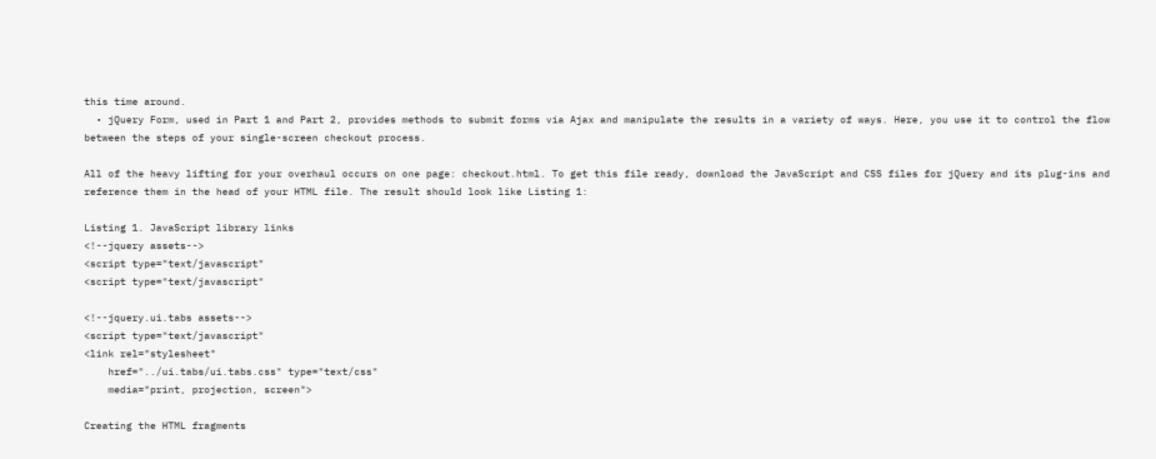this time around.
  • jQuery Form, used in Part 1 and Part 2, provides methods to submit forms via Ajax and manipulate the results in a variety of ways. Here, you use it to control the flow between the steps of your single-screen checkout process.

All of the heavy lifting for your overhaul occurs on one page: checkout.html. To get this file ready, download the JavaScript and CSS files for jQuery and its plug-ins and reference them in the head of your HTML file. The result should look like Listing 1:

Listing 1. JavaScript library links
<!--jquery assets-->
<script type="text/javascript"
<script type="text/javascript"

<!--jquery.ui.tabs assets-->
<script type="text/javascript"
<link rel="stylesheet"
    href="../ui.tabs/ui.tabs.css" type="text/css"
    media="print, projection, screen">

Creating the HTML fragments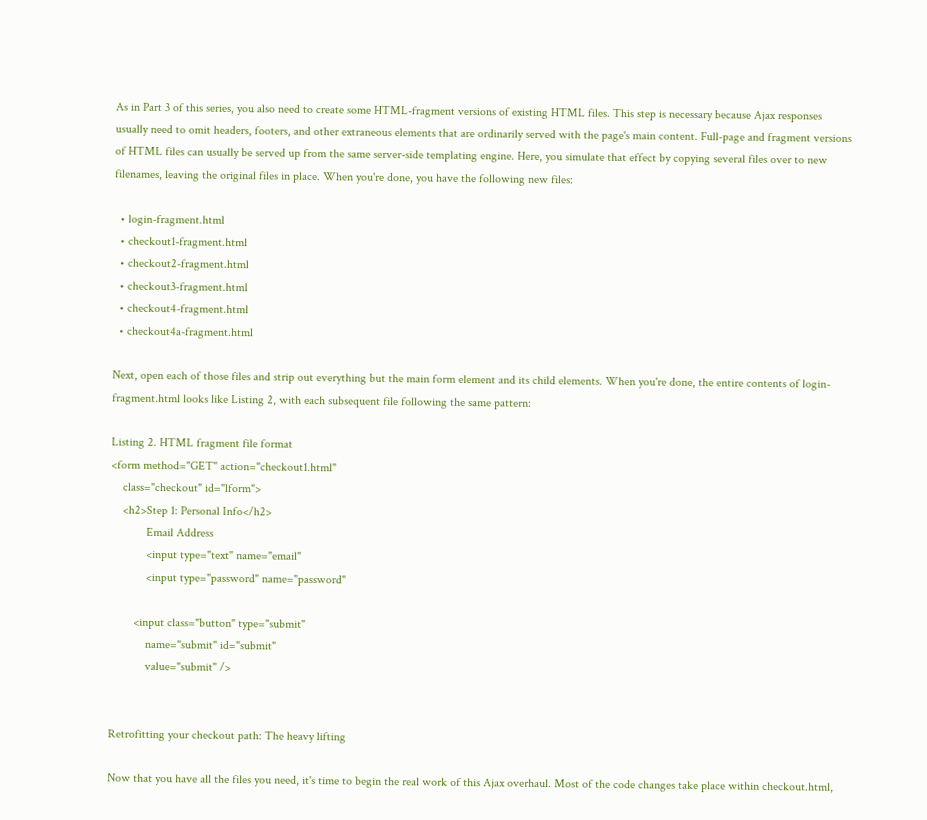As in Part 3 of this series, you also need to create some HTML-fragment versions of existing HTML files. This step is necessary because Ajax responses usually need to omit headers, footers, and other extraneous elements that are ordinarily served with the page's main content. Full-page and fragment versions of HTML files can usually be served up from the same server-side templating engine. Here, you simulate that effect by copying several files over to new filenames, leaving the original files in place. When you're done, you have the following new files:

  • login-fragment.html
  • checkout1-fragment.html
  • checkout2-fragment.html
  • checkout3-fragment.html
  • checkout4-fragment.html
  • checkout4a-fragment.html

Next, open each of those files and strip out everything but the main form element and its child elements. When you're done, the entire contents of login-fragment.html looks like Listing 2, with each subsequent file following the same pattern:

Listing 2. HTML fragment file format
<form method="GET" action="checkout1.html"
    class="checkout" id="lform">
    <h2>Step 1: Personal Info</h2>
            Email Address
            <input type="text" name="email"
            <input type="password" name="password"

        <input class="button" type="submit"
            name="submit" id="submit"
            value="submit" />


Retrofitting your checkout path: The heavy lifting

Now that you have all the files you need, it's time to begin the real work of this Ajax overhaul. Most of the code changes take place within checkout.html,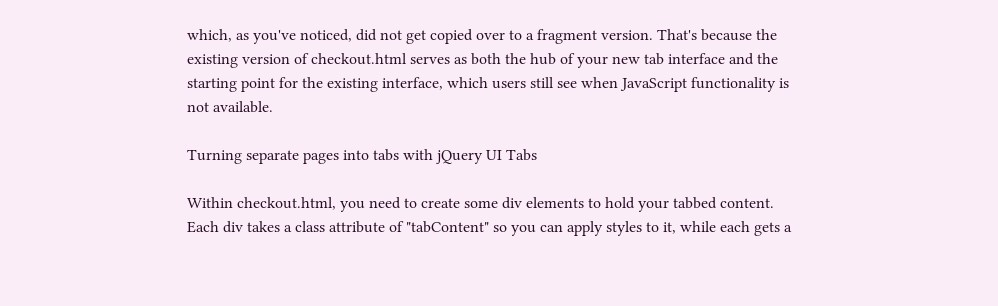which, as you've noticed, did not get copied over to a fragment version. That's because the existing version of checkout.html serves as both the hub of your new tab interface and the starting point for the existing interface, which users still see when JavaScript functionality is not available.

Turning separate pages into tabs with jQuery UI Tabs

Within checkout.html, you need to create some div elements to hold your tabbed content. Each div takes a class attribute of "tabContent" so you can apply styles to it, while each gets a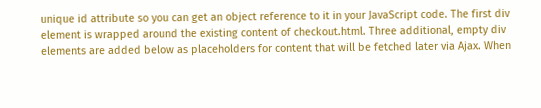unique id attribute so you can get an object reference to it in your JavaScript code. The first div element is wrapped around the existing content of checkout.html. Three additional, empty div elements are added below as placeholders for content that will be fetched later via Ajax. When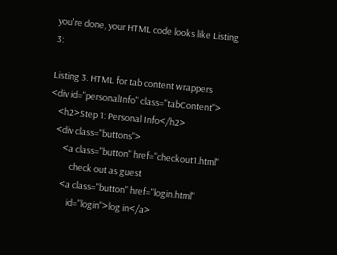you're done, your HTML code looks like Listing 3:

Listing 3. HTML for tab content wrappers
<div id="personalInfo" class="tabContent">
    <h2>Step 1: Personal Info</h2>
    <div class="buttons">
        <a class="button" href="checkout1.html"
            check out as guest
        <a class="button" href="login.html"
            id="login">log in</a>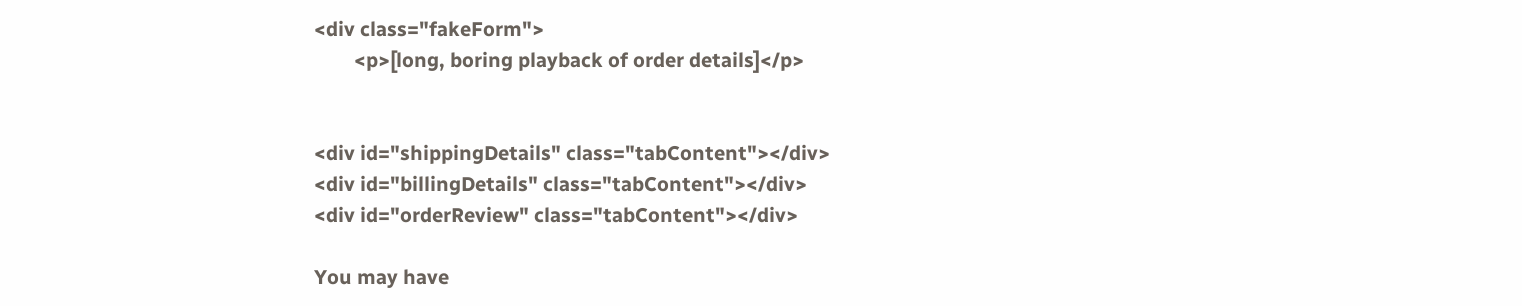<div class="fakeForm">
        <p>[long, boring playback of order details]</p>


<div id="shippingDetails" class="tabContent"></div>
<div id="billingDetails" class="tabContent"></div>
<div id="orderReview" class="tabContent"></div>

You may have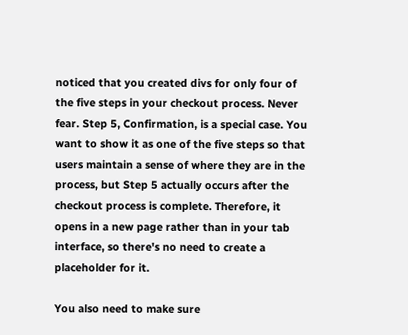noticed that you created divs for only four of the five steps in your checkout process. Never fear. Step 5, Confirmation, is a special case. You want to show it as one of the five steps so that users maintain a sense of where they are in the process, but Step 5 actually occurs after the checkout process is complete. Therefore, it opens in a new page rather than in your tab interface, so there's no need to create a placeholder for it.

You also need to make sure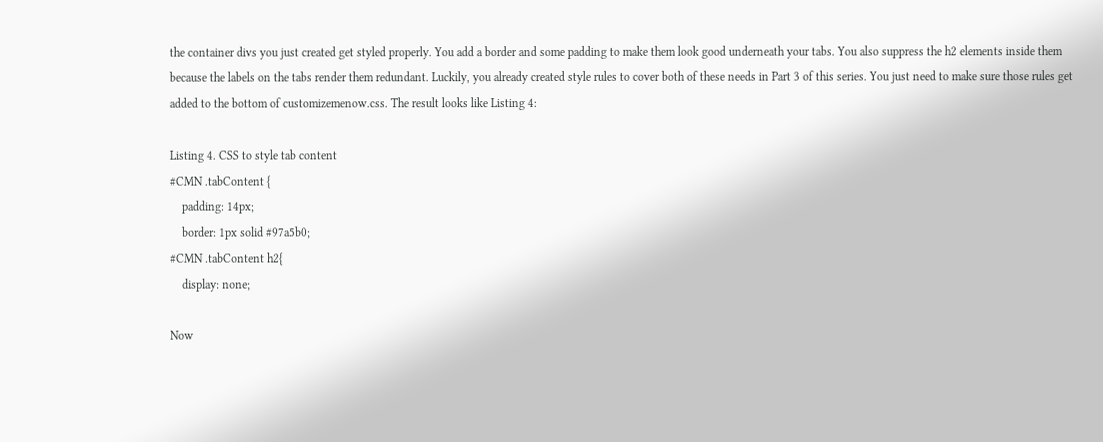the container divs you just created get styled properly. You add a border and some padding to make them look good underneath your tabs. You also suppress the h2 elements inside them because the labels on the tabs render them redundant. Luckily, you already created style rules to cover both of these needs in Part 3 of this series. You just need to make sure those rules get added to the bottom of customizemenow.css. The result looks like Listing 4:

Listing 4. CSS to style tab content
#CMN .tabContent {
    padding: 14px;
    border: 1px solid #97a5b0;
#CMN .tabContent h2{
    display: none;

Now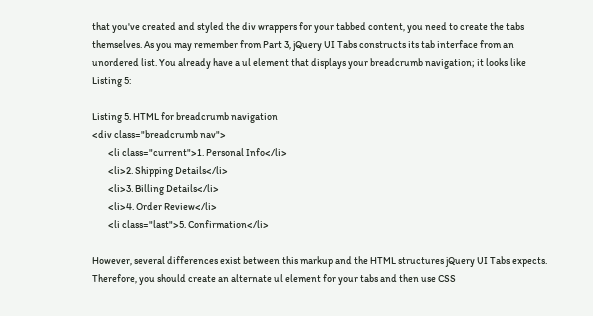that you've created and styled the div wrappers for your tabbed content, you need to create the tabs themselves. As you may remember from Part 3, jQuery UI Tabs constructs its tab interface from an unordered list. You already have a ul element that displays your breadcrumb navigation; it looks like Listing 5:

Listing 5. HTML for breadcrumb navigation
<div class="breadcrumb nav">
        <li class="current">1. Personal Info</li>
        <li>2. Shipping Details</li>
        <li>3. Billing Details</li>
        <li>4. Order Review</li>
        <li class="last">5. Confirmation</li>

However, several differences exist between this markup and the HTML structures jQuery UI Tabs expects. Therefore, you should create an alternate ul element for your tabs and then use CSS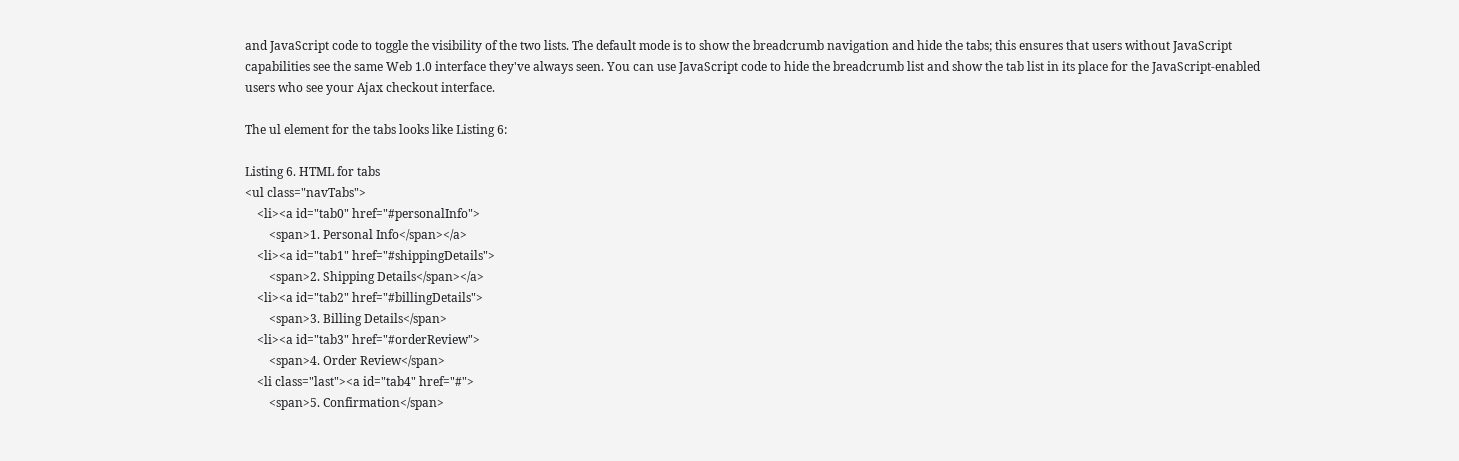and JavaScript code to toggle the visibility of the two lists. The default mode is to show the breadcrumb navigation and hide the tabs; this ensures that users without JavaScript capabilities see the same Web 1.0 interface they've always seen. You can use JavaScript code to hide the breadcrumb list and show the tab list in its place for the JavaScript-enabled users who see your Ajax checkout interface.

The ul element for the tabs looks like Listing 6:

Listing 6. HTML for tabs
<ul class="navTabs">
    <li><a id="tab0" href="#personalInfo">
        <span>1. Personal Info</span></a>
    <li><a id="tab1" href="#shippingDetails">
        <span>2. Shipping Details</span></a>
    <li><a id="tab2" href="#billingDetails">
        <span>3. Billing Details</span>
    <li><a id="tab3" href="#orderReview">
        <span>4. Order Review</span>
    <li class="last"><a id="tab4" href="#">
        <span>5. Confirmation</span>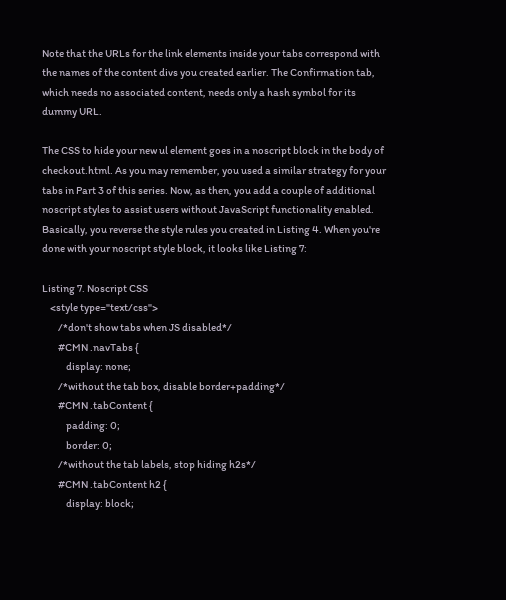Note that the URLs for the link elements inside your tabs correspond with the names of the content divs you created earlier. The Confirmation tab, which needs no associated content, needs only a hash symbol for its dummy URL.

The CSS to hide your new ul element goes in a noscript block in the body of checkout.html. As you may remember, you used a similar strategy for your tabs in Part 3 of this series. Now, as then, you add a couple of additional noscript styles to assist users without JavaScript functionality enabled. Basically, you reverse the style rules you created in Listing 4. When you're done with your noscript style block, it looks like Listing 7:

Listing 7. Noscript CSS
    <style type="text/css">
        /*don't show tabs when JS disabled*/
        #CMN .navTabs {
            display: none;
        /*without the tab box, disable border+padding*/
        #CMN .tabContent {
            padding: 0;
            border: 0;
        /*without the tab labels, stop hiding h2s*/
        #CMN .tabContent h2 {
            display: block;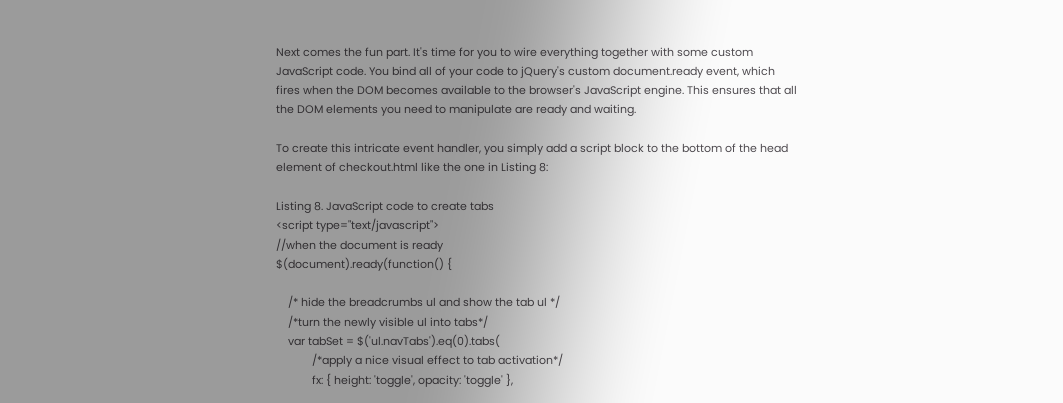Next comes the fun part. It's time for you to wire everything together with some custom JavaScript code. You bind all of your code to jQuery's custom document.ready event, which fires when the DOM becomes available to the browser's JavaScript engine. This ensures that all the DOM elements you need to manipulate are ready and waiting.

To create this intricate event handler, you simply add a script block to the bottom of the head element of checkout.html like the one in Listing 8:

Listing 8. JavaScript code to create tabs
<script type="text/javascript">
//when the document is ready
$(document).ready(function() {

    /* hide the breadcrumbs ul and show the tab ul */
    /*turn the newly visible ul into tabs*/
    var tabSet = $('ul.navTabs').eq(0).tabs(
            /*apply a nice visual effect to tab activation*/
            fx: { height: 'toggle', opacity: 'toggle' },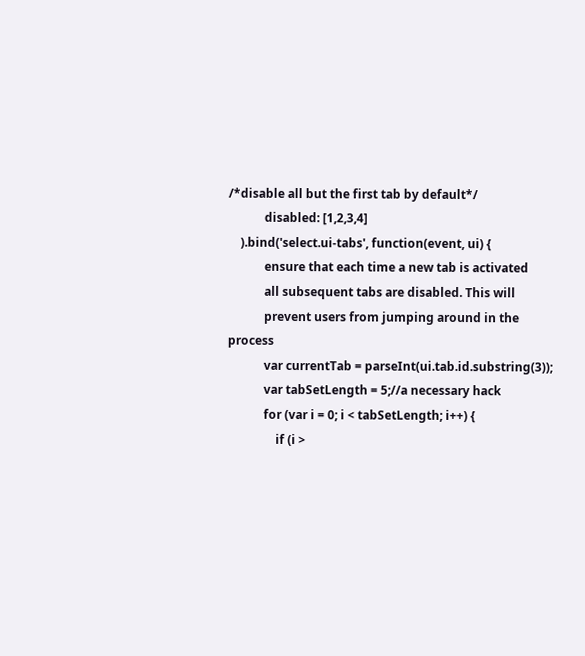/*disable all but the first tab by default*/
            disabled: [1,2,3,4]
    ).bind('select.ui-tabs', function(event, ui) {
            ensure that each time a new tab is activated
            all subsequent tabs are disabled. This will
            prevent users from jumping around in the process
            var currentTab = parseInt(ui.tab.id.substring(3));
            var tabSetLength = 5;//a necessary hack
            for (var i = 0; i < tabSetLength; i++) {
                if (i >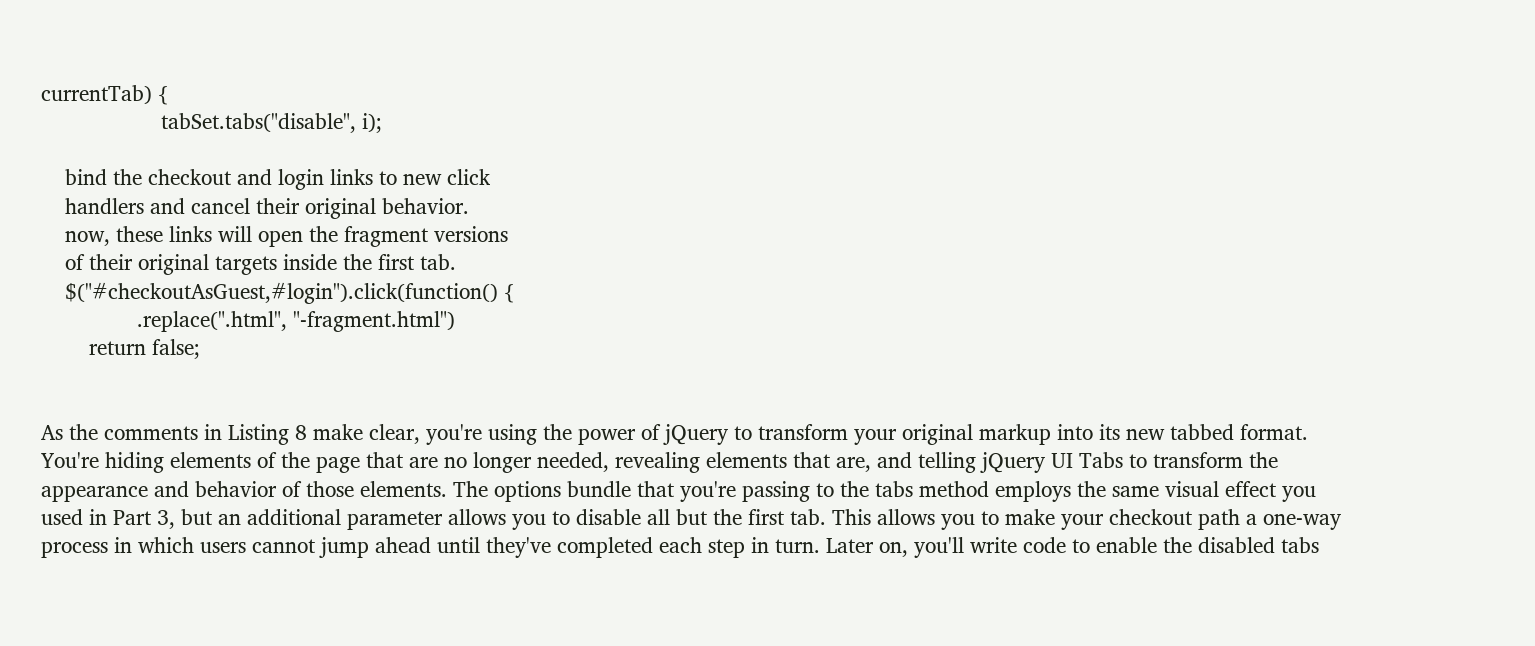currentTab) {
                    tabSet.tabs("disable", i);

    bind the checkout and login links to new click
    handlers and cancel their original behavior.
    now, these links will open the fragment versions
    of their original targets inside the first tab.
    $("#checkoutAsGuest,#login").click(function() {
                .replace(".html", "-fragment.html")
        return false;


As the comments in Listing 8 make clear, you're using the power of jQuery to transform your original markup into its new tabbed format. You're hiding elements of the page that are no longer needed, revealing elements that are, and telling jQuery UI Tabs to transform the appearance and behavior of those elements. The options bundle that you're passing to the tabs method employs the same visual effect you used in Part 3, but an additional parameter allows you to disable all but the first tab. This allows you to make your checkout path a one-way process in which users cannot jump ahead until they've completed each step in turn. Later on, you'll write code to enable the disabled tabs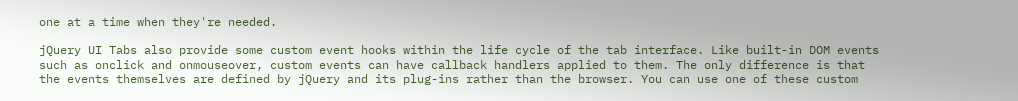one at a time when they're needed.

jQuery UI Tabs also provide some custom event hooks within the life cycle of the tab interface. Like built-in DOM events such as onclick and onmouseover, custom events can have callback handlers applied to them. The only difference is that the events themselves are defined by jQuery and its plug-ins rather than the browser. You can use one of these custom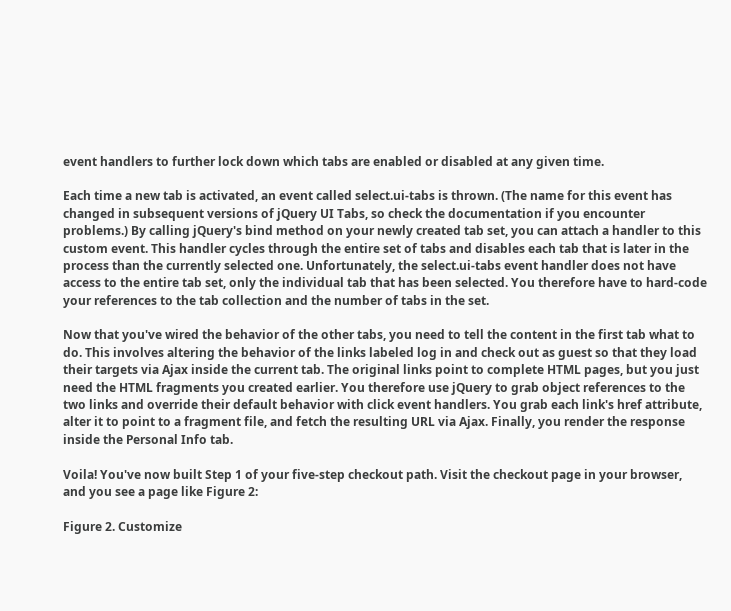event handlers to further lock down which tabs are enabled or disabled at any given time.

Each time a new tab is activated, an event called select.ui-tabs is thrown. (The name for this event has changed in subsequent versions of jQuery UI Tabs, so check the documentation if you encounter problems.) By calling jQuery's bind method on your newly created tab set, you can attach a handler to this custom event. This handler cycles through the entire set of tabs and disables each tab that is later in the process than the currently selected one. Unfortunately, the select.ui-tabs event handler does not have access to the entire tab set, only the individual tab that has been selected. You therefore have to hard-code your references to the tab collection and the number of tabs in the set.

Now that you've wired the behavior of the other tabs, you need to tell the content in the first tab what to do. This involves altering the behavior of the links labeled log in and check out as guest so that they load their targets via Ajax inside the current tab. The original links point to complete HTML pages, but you just need the HTML fragments you created earlier. You therefore use jQuery to grab object references to the two links and override their default behavior with click event handlers. You grab each link's href attribute, alter it to point to a fragment file, and fetch the resulting URL via Ajax. Finally, you render the response inside the Personal Info tab.

Voila! You've now built Step 1 of your five-step checkout path. Visit the checkout page in your browser, and you see a page like Figure 2:

Figure 2. Customize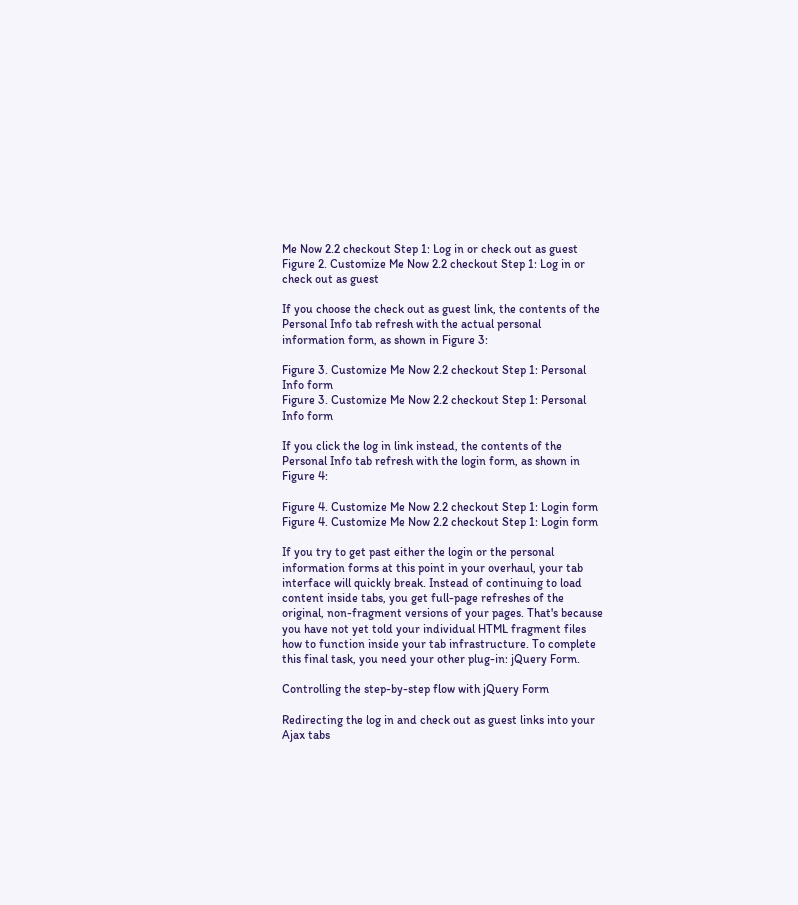Me Now 2.2 checkout Step 1: Log in or check out as guest
Figure 2. Customize Me Now 2.2 checkout Step 1: Log in or check out as guest

If you choose the check out as guest link, the contents of the Personal Info tab refresh with the actual personal information form, as shown in Figure 3:

Figure 3. Customize Me Now 2.2 checkout Step 1: Personal Info form
Figure 3. Customize Me Now 2.2 checkout Step 1: Personal Info form

If you click the log in link instead, the contents of the Personal Info tab refresh with the login form, as shown in Figure 4:

Figure 4. Customize Me Now 2.2 checkout Step 1: Login form
Figure 4. Customize Me Now 2.2 checkout Step 1: Login form

If you try to get past either the login or the personal information forms at this point in your overhaul, your tab interface will quickly break. Instead of continuing to load content inside tabs, you get full-page refreshes of the original, non-fragment versions of your pages. That's because you have not yet told your individual HTML fragment files how to function inside your tab infrastructure. To complete this final task, you need your other plug-in: jQuery Form.

Controlling the step-by-step flow with jQuery Form

Redirecting the log in and check out as guest links into your Ajax tabs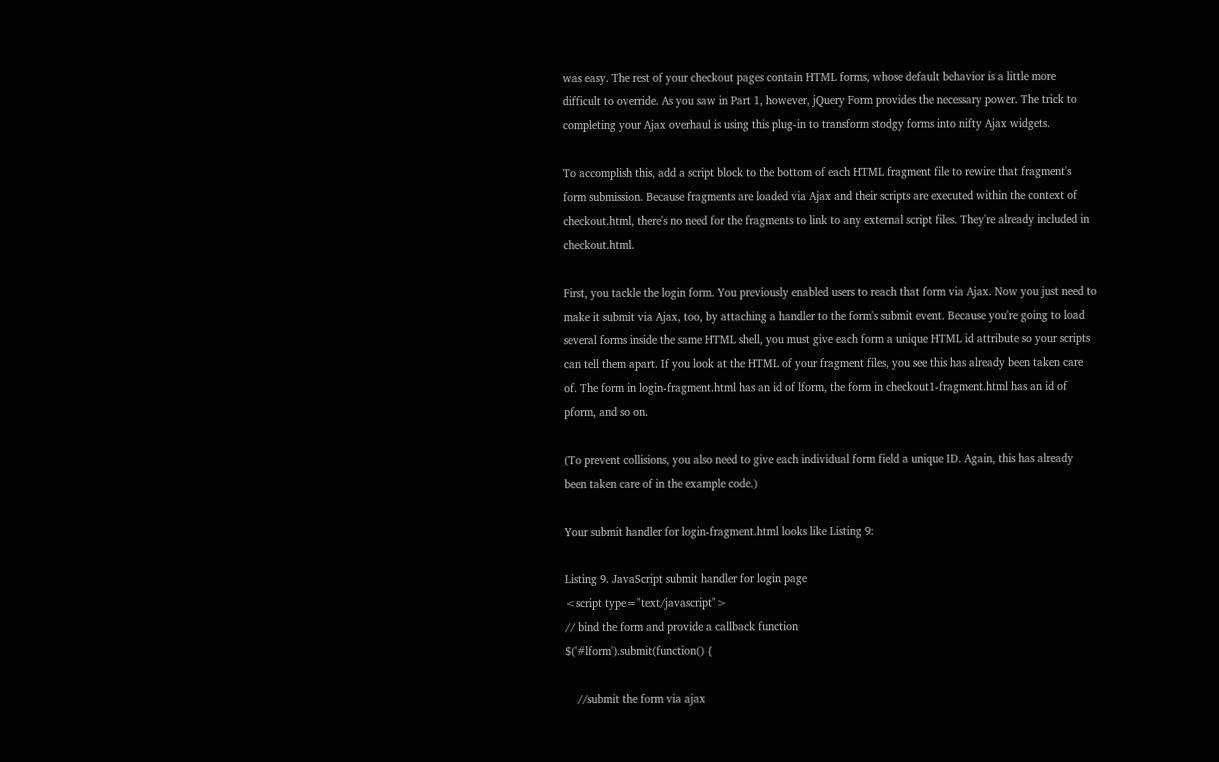was easy. The rest of your checkout pages contain HTML forms, whose default behavior is a little more difficult to override. As you saw in Part 1, however, jQuery Form provides the necessary power. The trick to completing your Ajax overhaul is using this plug-in to transform stodgy forms into nifty Ajax widgets.

To accomplish this, add a script block to the bottom of each HTML fragment file to rewire that fragment's form submission. Because fragments are loaded via Ajax and their scripts are executed within the context of checkout.html, there's no need for the fragments to link to any external script files. They're already included in checkout.html.

First, you tackle the login form. You previously enabled users to reach that form via Ajax. Now you just need to make it submit via Ajax, too, by attaching a handler to the form's submit event. Because you're going to load several forms inside the same HTML shell, you must give each form a unique HTML id attribute so your scripts can tell them apart. If you look at the HTML of your fragment files, you see this has already been taken care of. The form in login-fragment.html has an id of lform, the form in checkout1-fragment.html has an id of pform, and so on.

(To prevent collisions, you also need to give each individual form field a unique ID. Again, this has already been taken care of in the example code.)

Your submit handler for login-fragment.html looks like Listing 9:

Listing 9. JavaScript submit handler for login page
<script type="text/javascript">
// bind the form and provide a callback function
$('#lform').submit(function() {

    //submit the form via ajax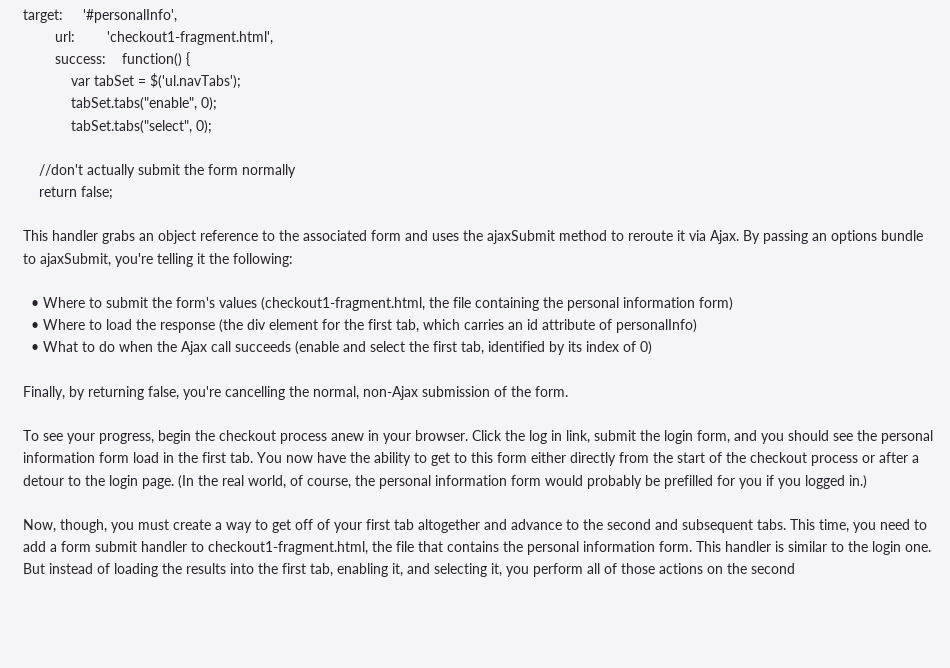target:     '#personalInfo',
        url:        'checkout1-fragment.html',
        success:    function() {
            var tabSet = $('ul.navTabs');
            tabSet.tabs("enable", 0);
            tabSet.tabs("select", 0);

    //don't actually submit the form normally
    return false;

This handler grabs an object reference to the associated form and uses the ajaxSubmit method to reroute it via Ajax. By passing an options bundle to ajaxSubmit, you're telling it the following:

  • Where to submit the form's values (checkout1-fragment.html, the file containing the personal information form)
  • Where to load the response (the div element for the first tab, which carries an id attribute of personalInfo)
  • What to do when the Ajax call succeeds (enable and select the first tab, identified by its index of 0)

Finally, by returning false, you're cancelling the normal, non-Ajax submission of the form.

To see your progress, begin the checkout process anew in your browser. Click the log in link, submit the login form, and you should see the personal information form load in the first tab. You now have the ability to get to this form either directly from the start of the checkout process or after a detour to the login page. (In the real world, of course, the personal information form would probably be prefilled for you if you logged in.)

Now, though, you must create a way to get off of your first tab altogether and advance to the second and subsequent tabs. This time, you need to add a form submit handler to checkout1-fragment.html, the file that contains the personal information form. This handler is similar to the login one. But instead of loading the results into the first tab, enabling it, and selecting it, you perform all of those actions on the second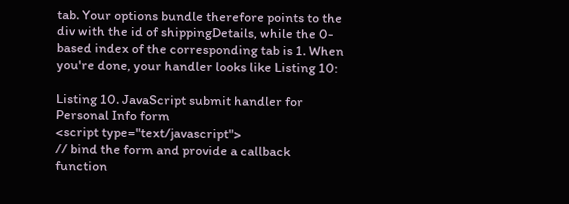tab. Your options bundle therefore points to the div with the id of shippingDetails, while the 0-based index of the corresponding tab is 1. When you're done, your handler looks like Listing 10:

Listing 10. JavaScript submit handler for Personal Info form
<script type="text/javascript">
// bind the form and provide a callback function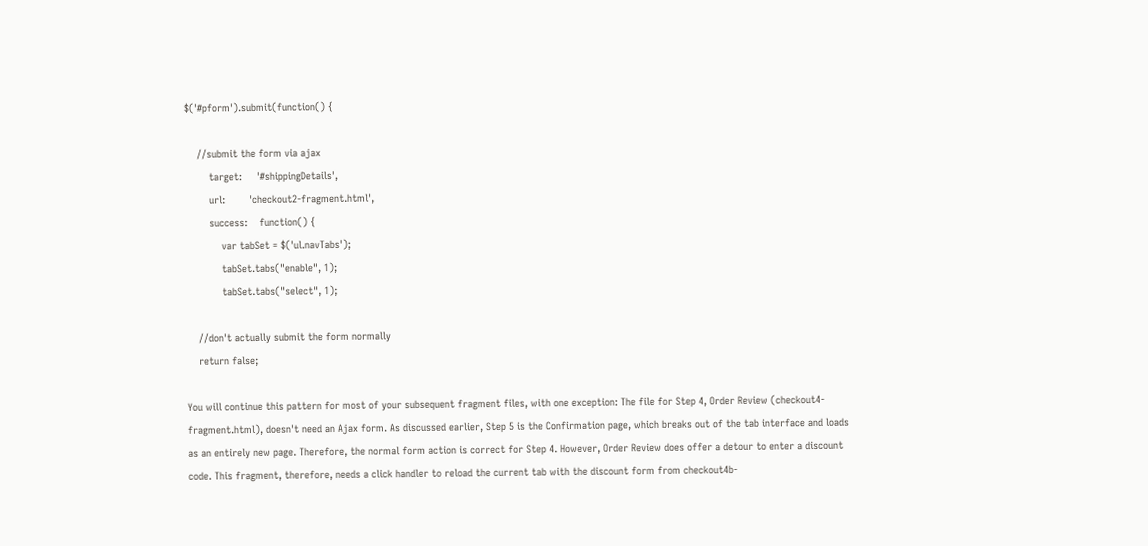$('#pform').submit(function() {

    //submit the form via ajax
        target:     '#shippingDetails',
        url:        'checkout2-fragment.html',
        success:    function() {
            var tabSet = $('ul.navTabs');
            tabSet.tabs("enable", 1);
            tabSet.tabs("select", 1);

    //don't actually submit the form normally
    return false;

You will continue this pattern for most of your subsequent fragment files, with one exception: The file for Step 4, Order Review (checkout4-fragment.html), doesn't need an Ajax form. As discussed earlier, Step 5 is the Confirmation page, which breaks out of the tab interface and loads as an entirely new page. Therefore, the normal form action is correct for Step 4. However, Order Review does offer a detour to enter a discount code. This fragment, therefore, needs a click handler to reload the current tab with the discount form from checkout4b-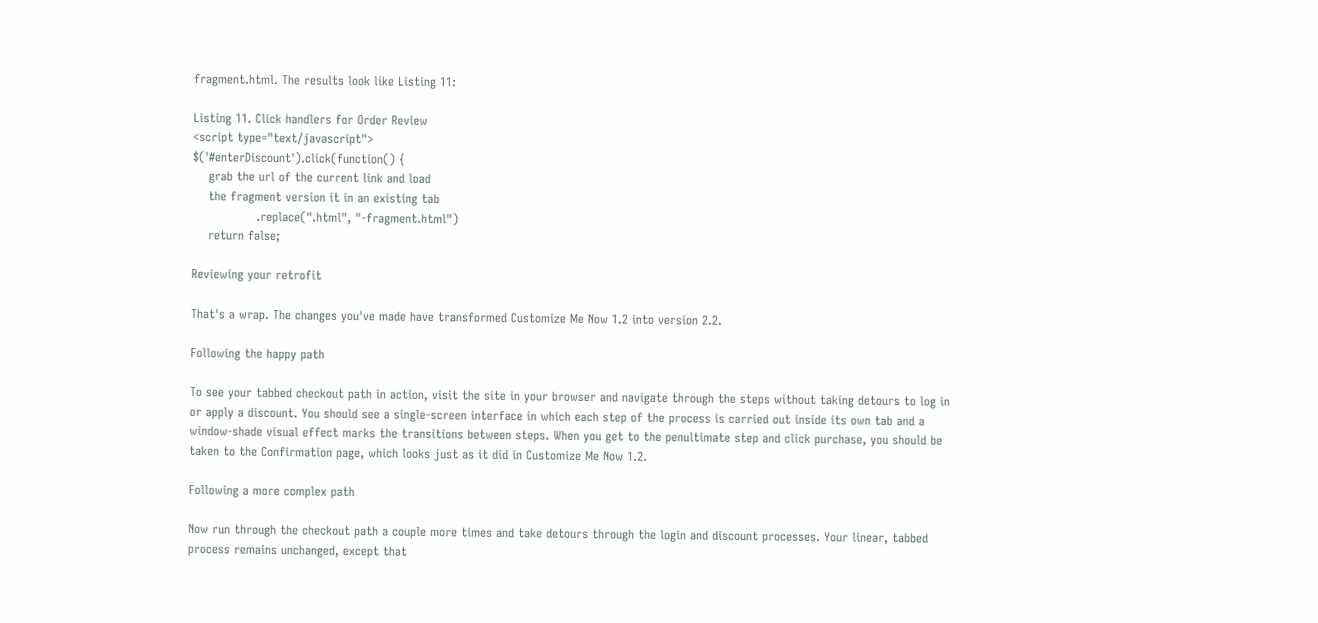fragment.html. The results look like Listing 11:

Listing 11. Click handlers for Order Review
<script type="text/javascript">
$('#enterDiscount').click(function() {
    grab the url of the current link and load
    the fragment version it in an existing tab
                .replace(".html", "-fragment.html")
    return false;

Reviewing your retrofit

That's a wrap. The changes you've made have transformed Customize Me Now 1.2 into version 2.2.

Following the happy path

To see your tabbed checkout path in action, visit the site in your browser and navigate through the steps without taking detours to log in or apply a discount. You should see a single-screen interface in which each step of the process is carried out inside its own tab and a window-shade visual effect marks the transitions between steps. When you get to the penultimate step and click purchase, you should be taken to the Confirmation page, which looks just as it did in Customize Me Now 1.2.

Following a more complex path

Now run through the checkout path a couple more times and take detours through the login and discount processes. Your linear, tabbed process remains unchanged, except that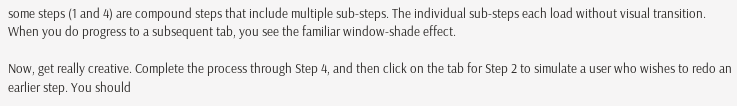some steps (1 and 4) are compound steps that include multiple sub-steps. The individual sub-steps each load without visual transition. When you do progress to a subsequent tab, you see the familiar window-shade effect.

Now, get really creative. Complete the process through Step 4, and then click on the tab for Step 2 to simulate a user who wishes to redo an earlier step. You should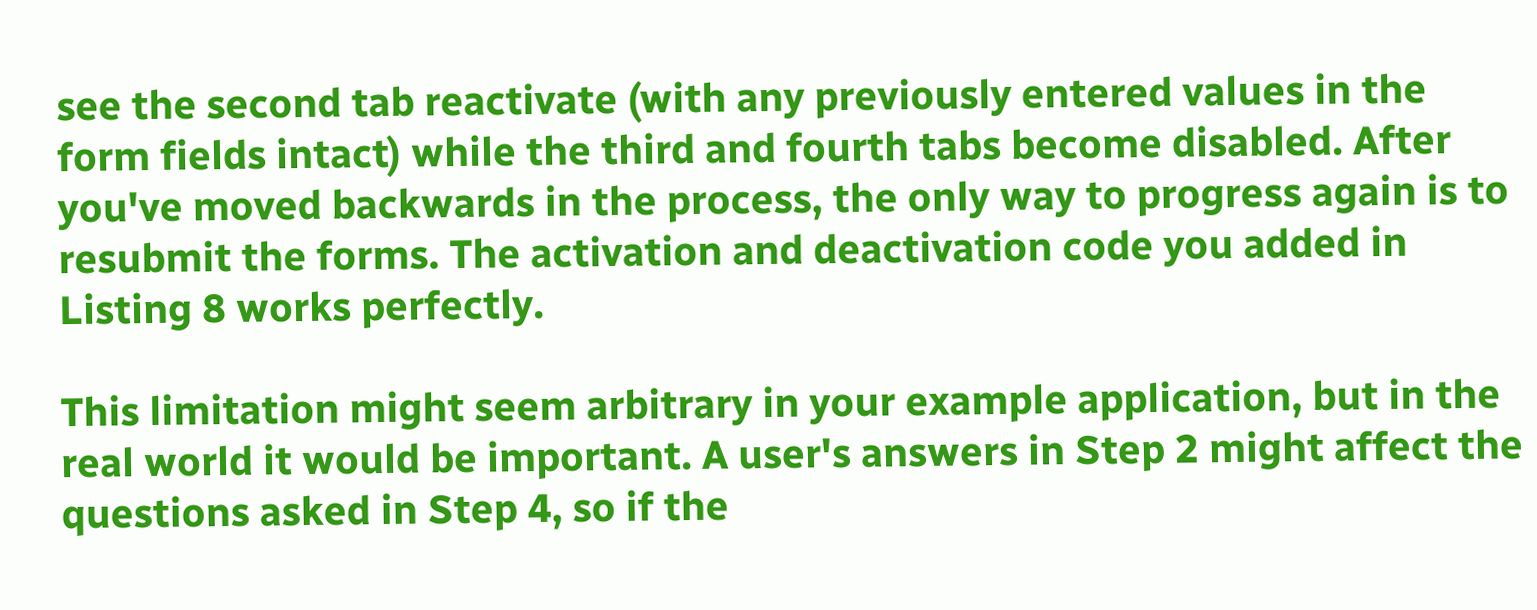see the second tab reactivate (with any previously entered values in the form fields intact) while the third and fourth tabs become disabled. After you've moved backwards in the process, the only way to progress again is to resubmit the forms. The activation and deactivation code you added in Listing 8 works perfectly.

This limitation might seem arbitrary in your example application, but in the real world it would be important. A user's answers in Step 2 might affect the questions asked in Step 4, so if the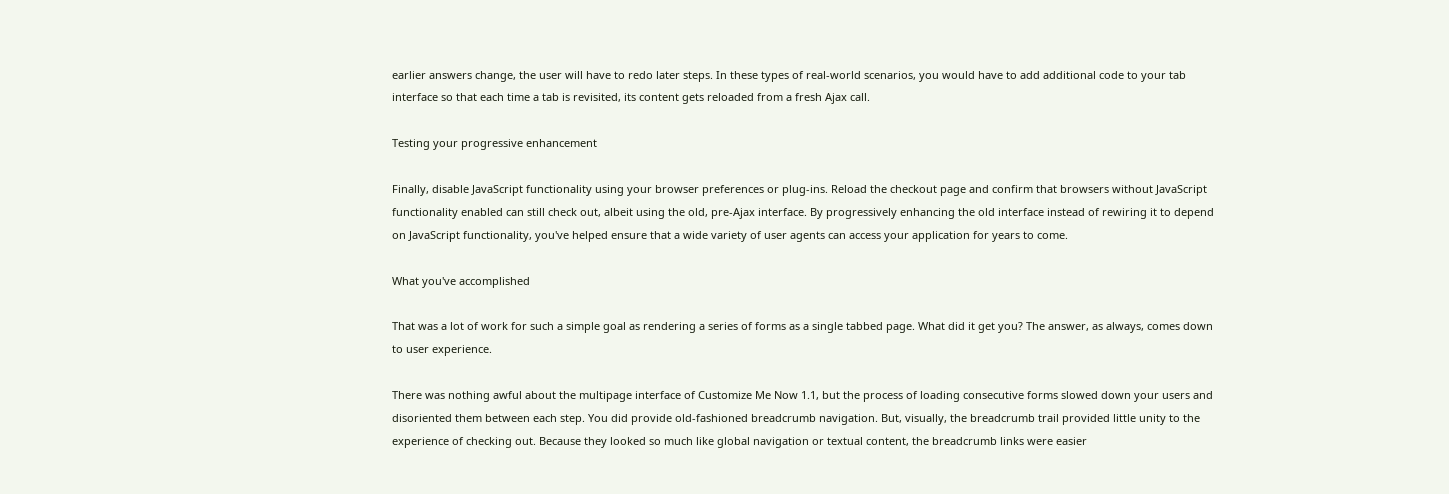earlier answers change, the user will have to redo later steps. In these types of real-world scenarios, you would have to add additional code to your tab interface so that each time a tab is revisited, its content gets reloaded from a fresh Ajax call.

Testing your progressive enhancement

Finally, disable JavaScript functionality using your browser preferences or plug-ins. Reload the checkout page and confirm that browsers without JavaScript functionality enabled can still check out, albeit using the old, pre-Ajax interface. By progressively enhancing the old interface instead of rewiring it to depend on JavaScript functionality, you've helped ensure that a wide variety of user agents can access your application for years to come.

What you've accomplished

That was a lot of work for such a simple goal as rendering a series of forms as a single tabbed page. What did it get you? The answer, as always, comes down to user experience.

There was nothing awful about the multipage interface of Customize Me Now 1.1, but the process of loading consecutive forms slowed down your users and disoriented them between each step. You did provide old-fashioned breadcrumb navigation. But, visually, the breadcrumb trail provided little unity to the experience of checking out. Because they looked so much like global navigation or textual content, the breadcrumb links were easier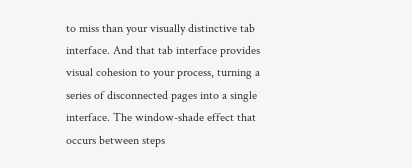to miss than your visually distinctive tab interface. And that tab interface provides visual cohesion to your process, turning a series of disconnected pages into a single interface. The window-shade effect that occurs between steps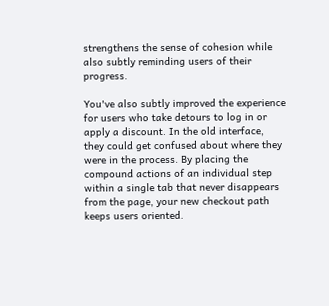strengthens the sense of cohesion while also subtly reminding users of their progress.

You've also subtly improved the experience for users who take detours to log in or apply a discount. In the old interface, they could get confused about where they were in the process. By placing the compound actions of an individual step within a single tab that never disappears from the page, your new checkout path keeps users oriented.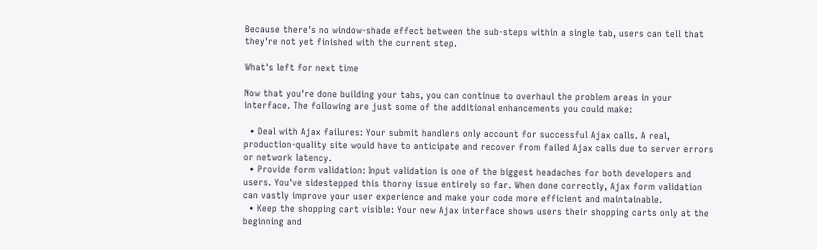Because there's no window-shade effect between the sub-steps within a single tab, users can tell that they're not yet finished with the current step.

What's left for next time

Now that you're done building your tabs, you can continue to overhaul the problem areas in your interface. The following are just some of the additional enhancements you could make:

  • Deal with Ajax failures: Your submit handlers only account for successful Ajax calls. A real, production-quality site would have to anticipate and recover from failed Ajax calls due to server errors or network latency.
  • Provide form validation: Input validation is one of the biggest headaches for both developers and users. You've sidestepped this thorny issue entirely so far. When done correctly, Ajax form validation can vastly improve your user experience and make your code more efficient and maintainable.
  • Keep the shopping cart visible: Your new Ajax interface shows users their shopping carts only at the beginning and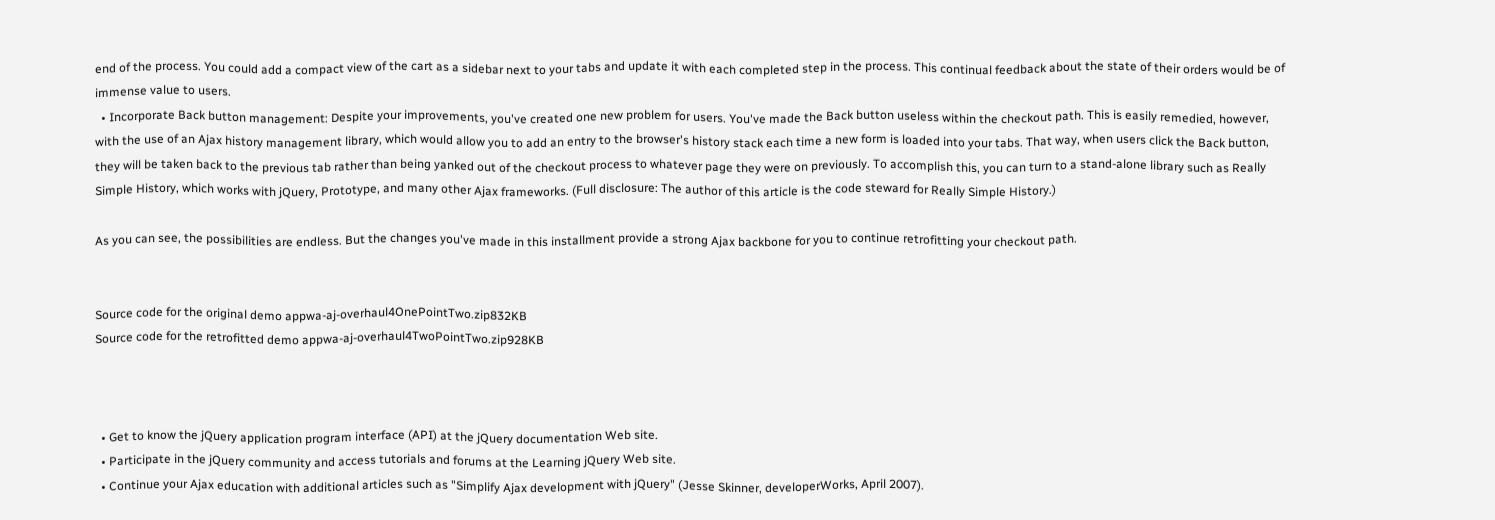end of the process. You could add a compact view of the cart as a sidebar next to your tabs and update it with each completed step in the process. This continual feedback about the state of their orders would be of immense value to users.
  • Incorporate Back button management: Despite your improvements, you've created one new problem for users. You've made the Back button useless within the checkout path. This is easily remedied, however, with the use of an Ajax history management library, which would allow you to add an entry to the browser's history stack each time a new form is loaded into your tabs. That way, when users click the Back button, they will be taken back to the previous tab rather than being yanked out of the checkout process to whatever page they were on previously. To accomplish this, you can turn to a stand-alone library such as Really Simple History, which works with jQuery, Prototype, and many other Ajax frameworks. (Full disclosure: The author of this article is the code steward for Really Simple History.)

As you can see, the possibilities are endless. But the changes you've made in this installment provide a strong Ajax backbone for you to continue retrofitting your checkout path.


Source code for the original demo appwa-aj-overhaul4OnePointTwo.zip832KB
Source code for the retrofitted demo appwa-aj-overhaul4TwoPointTwo.zip928KB



  • Get to know the jQuery application program interface (API) at the jQuery documentation Web site.
  • Participate in the jQuery community and access tutorials and forums at the Learning jQuery Web site.
  • Continue your Ajax education with additional articles such as "Simplify Ajax development with jQuery" (Jesse Skinner, developerWorks, April 2007).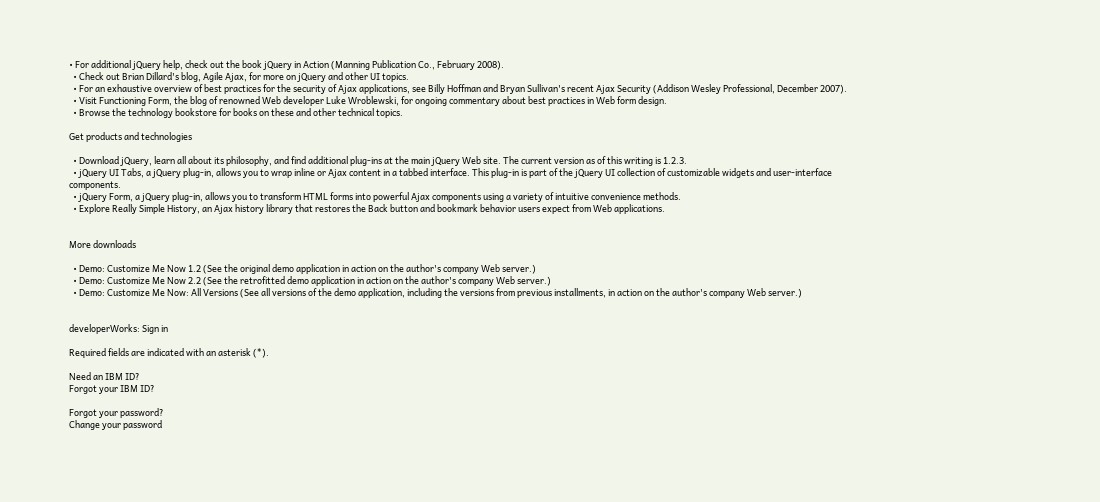• For additional jQuery help, check out the book jQuery in Action (Manning Publication Co., February 2008).
  • Check out Brian Dillard's blog, Agile Ajax, for more on jQuery and other UI topics.
  • For an exhaustive overview of best practices for the security of Ajax applications, see Billy Hoffman and Bryan Sullivan's recent Ajax Security (Addison Wesley Professional, December 2007).
  • Visit Functioning Form, the blog of renowned Web developer Luke Wroblewski, for ongoing commentary about best practices in Web form design.
  • Browse the technology bookstore for books on these and other technical topics.

Get products and technologies

  • Download jQuery, learn all about its philosophy, and find additional plug-ins at the main jQuery Web site. The current version as of this writing is 1.2.3.
  • jQuery UI Tabs, a jQuery plug-in, allows you to wrap inline or Ajax content in a tabbed interface. This plug-in is part of the jQuery UI collection of customizable widgets and user-interface components.
  • jQuery Form, a jQuery plug-in, allows you to transform HTML forms into powerful Ajax components using a variety of intuitive convenience methods.
  • Explore Really Simple History, an Ajax history library that restores the Back button and bookmark behavior users expect from Web applications.


More downloads

  • Demo: Customize Me Now 1.2 (See the original demo application in action on the author's company Web server.)
  • Demo: Customize Me Now 2.2 (See the retrofitted demo application in action on the author's company Web server.)
  • Demo: Customize Me Now: All Versions (See all versions of the demo application, including the versions from previous installments, in action on the author's company Web server.)


developerWorks: Sign in

Required fields are indicated with an asterisk (*).

Need an IBM ID?
Forgot your IBM ID?

Forgot your password?
Change your password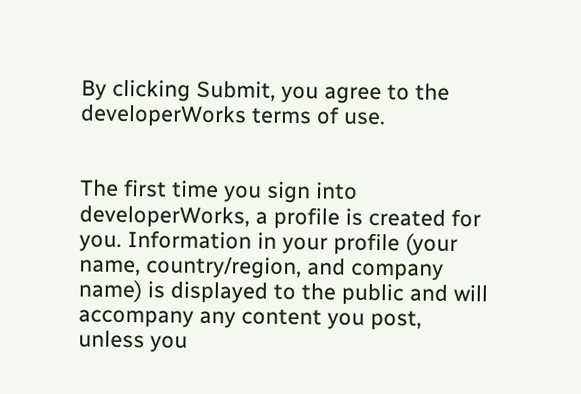By clicking Submit, you agree to the developerWorks terms of use.


The first time you sign into developerWorks, a profile is created for you. Information in your profile (your name, country/region, and company name) is displayed to the public and will accompany any content you post, unless you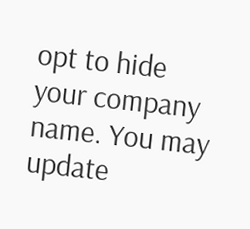opt to hide your company name. You may update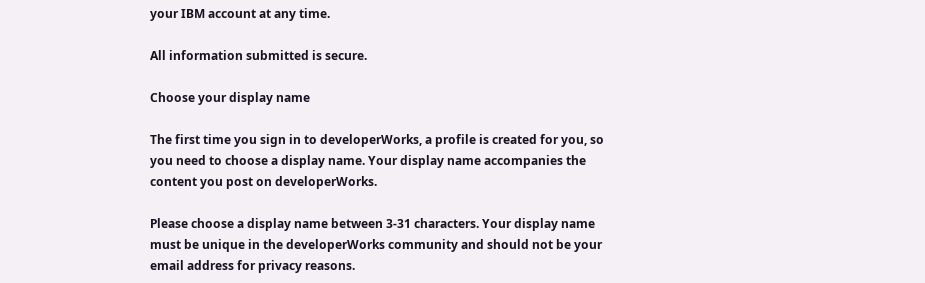your IBM account at any time.

All information submitted is secure.

Choose your display name

The first time you sign in to developerWorks, a profile is created for you, so you need to choose a display name. Your display name accompanies the content you post on developerWorks.

Please choose a display name between 3-31 characters. Your display name must be unique in the developerWorks community and should not be your email address for privacy reasons.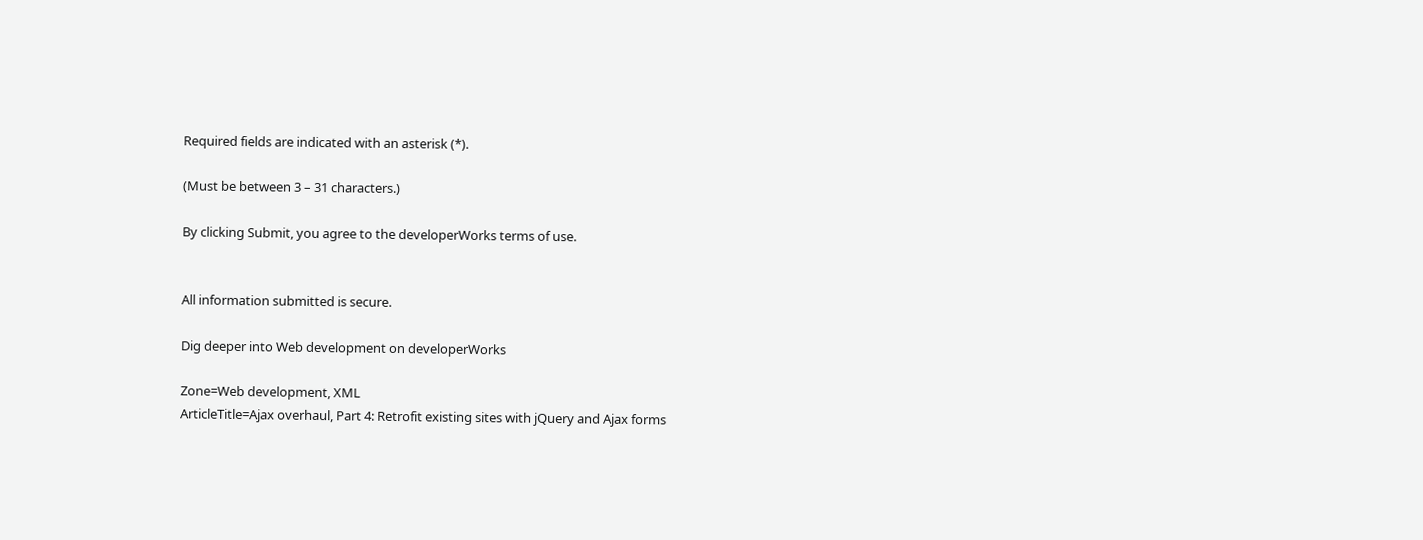Required fields are indicated with an asterisk (*).

(Must be between 3 – 31 characters.)

By clicking Submit, you agree to the developerWorks terms of use.


All information submitted is secure.

Dig deeper into Web development on developerWorks

Zone=Web development, XML
ArticleTitle=Ajax overhaul, Part 4: Retrofit existing sites with jQuery and Ajax forms